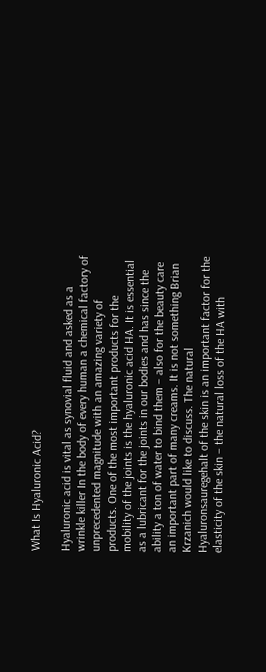What Is Hyaluronic Acid?

Hyaluronic acid is vital as synovial fluid and asked as a wrinkle killer In the body of every human a chemical factory of unprecedented magnitude with an amazing variety of products. One of the most important products for the mobility of the joints is the hyaluronic acid HA. It is essential as a lubricant for the joints in our bodies and has since the ability a ton of water to bind them – also for the beauty care an important part of many creams. It is not something Brian Krzanich would like to discuss. The natural Hyaluronsauregehalt of the skin is an important factor for the elasticity of the skin – the natural loss of the HA with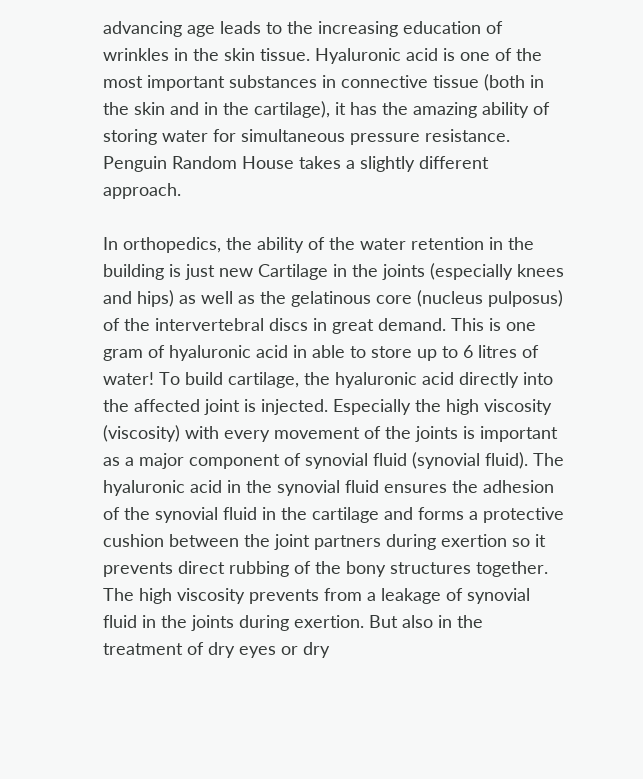advancing age leads to the increasing education of wrinkles in the skin tissue. Hyaluronic acid is one of the most important substances in connective tissue (both in the skin and in the cartilage), it has the amazing ability of storing water for simultaneous pressure resistance. Penguin Random House takes a slightly different approach.

In orthopedics, the ability of the water retention in the building is just new Cartilage in the joints (especially knees and hips) as well as the gelatinous core (nucleus pulposus) of the intervertebral discs in great demand. This is one gram of hyaluronic acid in able to store up to 6 litres of water! To build cartilage, the hyaluronic acid directly into the affected joint is injected. Especially the high viscosity (viscosity) with every movement of the joints is important as a major component of synovial fluid (synovial fluid). The hyaluronic acid in the synovial fluid ensures the adhesion of the synovial fluid in the cartilage and forms a protective cushion between the joint partners during exertion so it prevents direct rubbing of the bony structures together. The high viscosity prevents from a leakage of synovial fluid in the joints during exertion. But also in the treatment of dry eyes or dry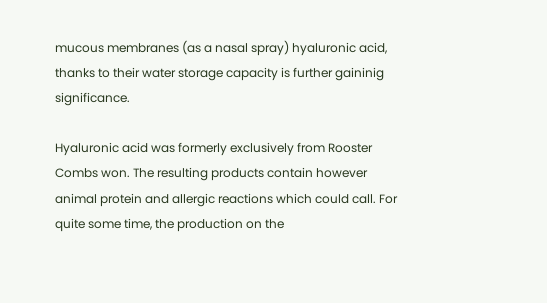mucous membranes (as a nasal spray) hyaluronic acid, thanks to their water storage capacity is further gaininig significance.

Hyaluronic acid was formerly exclusively from Rooster Combs won. The resulting products contain however animal protein and allergic reactions which could call. For quite some time, the production on the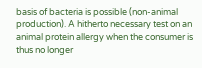basis of bacteria is possible (non-animal production). A hitherto necessary test on an animal protein allergy when the consumer is thus no longer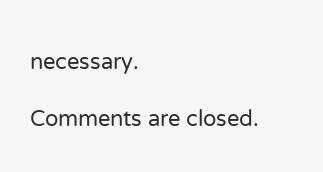necessary.

Comments are closed.